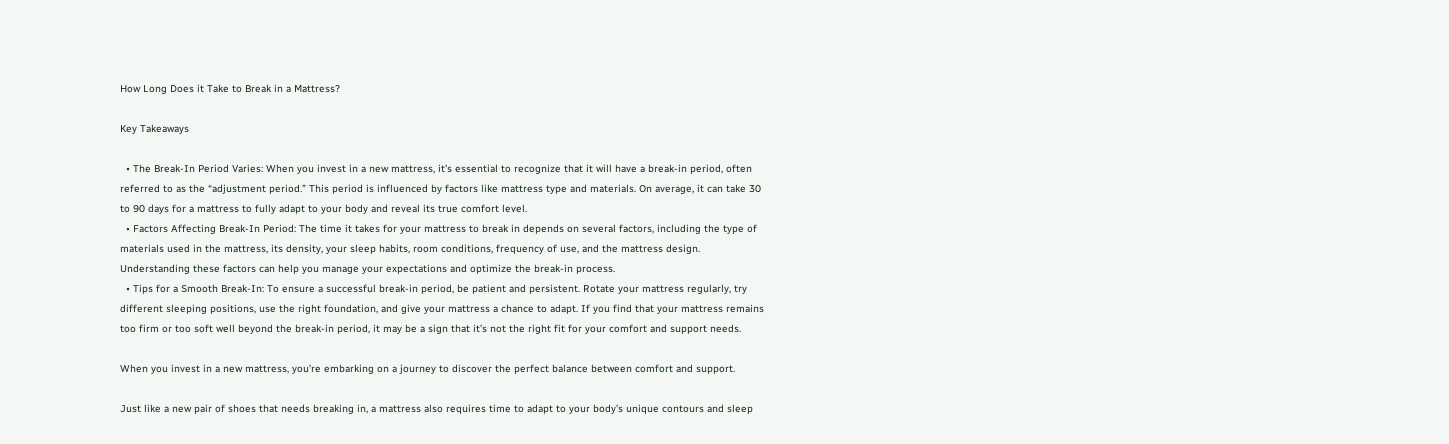How Long Does it Take to Break in a Mattress?

Key Takeaways

  • The Break-In Period Varies: When you invest in a new mattress, it’s essential to recognize that it will have a break-in period, often referred to as the “adjustment period.” This period is influenced by factors like mattress type and materials. On average, it can take 30 to 90 days for a mattress to fully adapt to your body and reveal its true comfort level.
  • Factors Affecting Break-In Period: The time it takes for your mattress to break in depends on several factors, including the type of materials used in the mattress, its density, your sleep habits, room conditions, frequency of use, and the mattress design. Understanding these factors can help you manage your expectations and optimize the break-in process.
  • Tips for a Smooth Break-In: To ensure a successful break-in period, be patient and persistent. Rotate your mattress regularly, try different sleeping positions, use the right foundation, and give your mattress a chance to adapt. If you find that your mattress remains too firm or too soft well beyond the break-in period, it may be a sign that it’s not the right fit for your comfort and support needs.

When you invest in a new mattress, you’re embarking on a journey to discover the perfect balance between comfort and support.

Just like a new pair of shoes that needs breaking in, a mattress also requires time to adapt to your body’s unique contours and sleep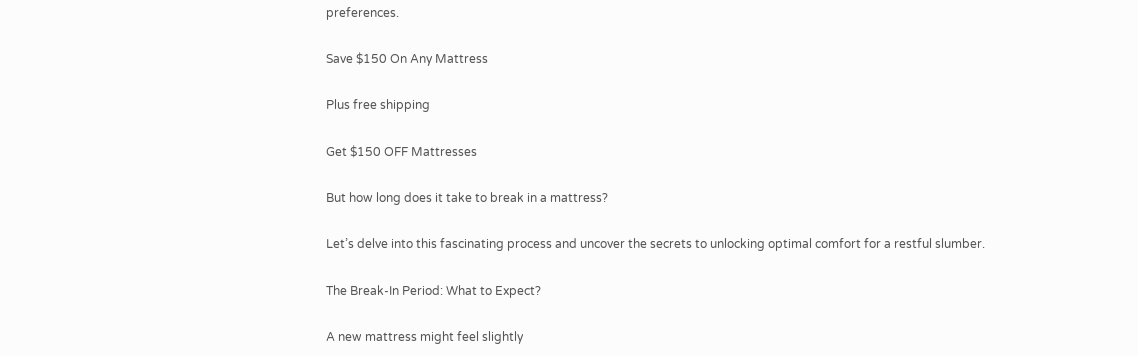preferences.

Save $150 On Any Mattress

Plus free shipping

Get $150 OFF Mattresses

But how long does it take to break in a mattress?

Let’s delve into this fascinating process and uncover the secrets to unlocking optimal comfort for a restful slumber.

The Break-In Period: What to Expect?

A new mattress might feel slightly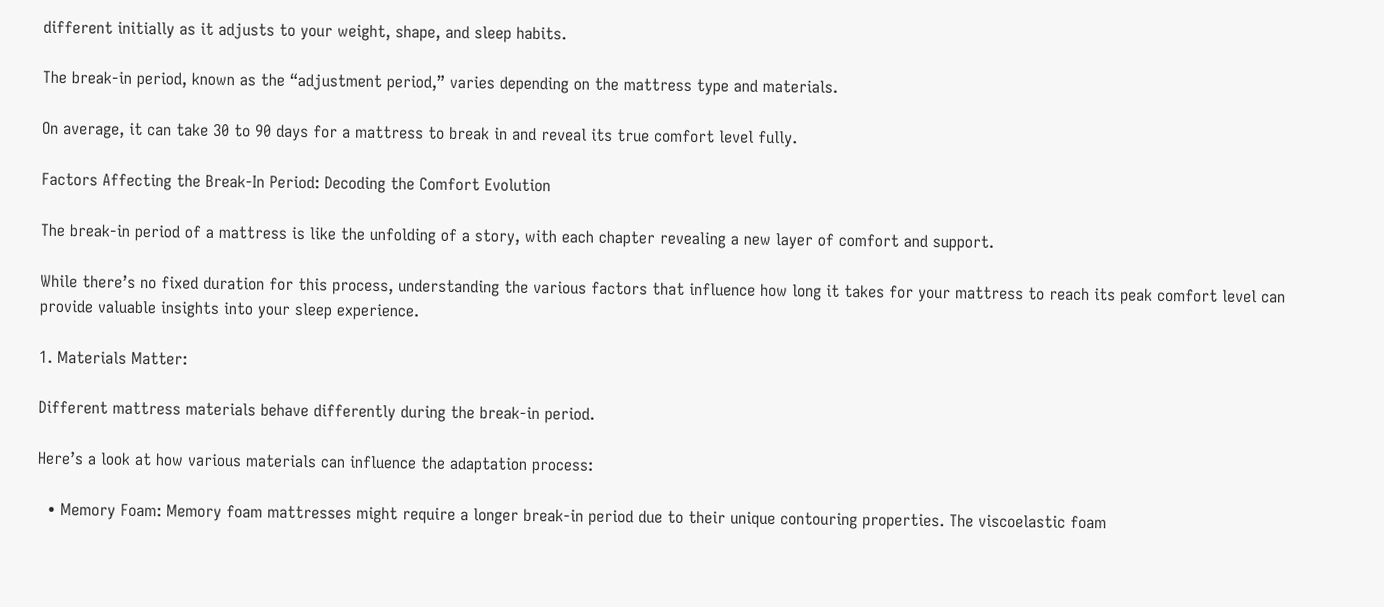different initially as it adjusts to your weight, shape, and sleep habits.

The break-in period, known as the “adjustment period,” varies depending on the mattress type and materials.

On average, it can take 30 to 90 days for a mattress to break in and reveal its true comfort level fully.

Factors Affecting the Break-In Period: Decoding the Comfort Evolution

The break-in period of a mattress is like the unfolding of a story, with each chapter revealing a new layer of comfort and support.

While there’s no fixed duration for this process, understanding the various factors that influence how long it takes for your mattress to reach its peak comfort level can provide valuable insights into your sleep experience.

1. Materials Matter:

Different mattress materials behave differently during the break-in period.

Here’s a look at how various materials can influence the adaptation process:

  • Memory Foam: Memory foam mattresses might require a longer break-in period due to their unique contouring properties. The viscoelastic foam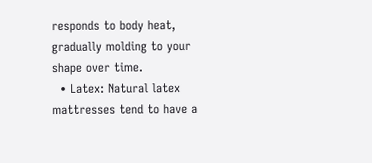responds to body heat, gradually molding to your shape over time.
  • Latex: Natural latex mattresses tend to have a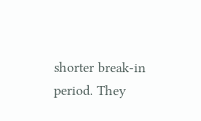shorter break-in period. They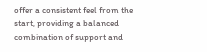offer a consistent feel from the start, providing a balanced combination of support and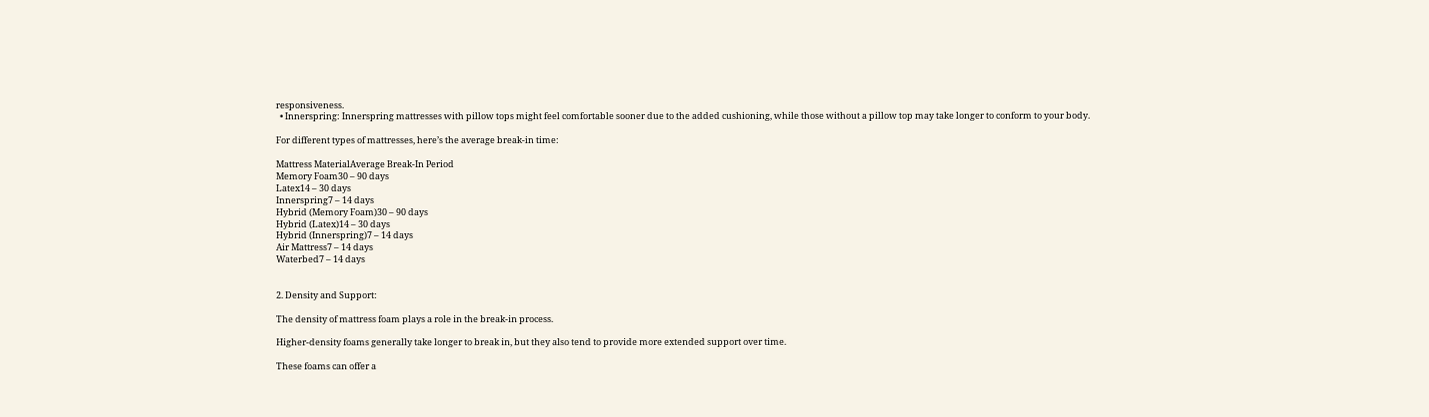responsiveness.
  • Innerspring: Innerspring mattresses with pillow tops might feel comfortable sooner due to the added cushioning, while those without a pillow top may take longer to conform to your body.

For different types of mattresses, here’s the average break-in time:

Mattress MaterialAverage Break-In Period
Memory Foam30 – 90 days
Latex14 – 30 days
Innerspring7 – 14 days
Hybrid (Memory Foam)30 – 90 days
Hybrid (Latex)14 – 30 days
Hybrid (Innerspring)7 – 14 days
Air Mattress7 – 14 days
Waterbed7 – 14 days


2. Density and Support:

The density of mattress foam plays a role in the break-in process.

Higher-density foams generally take longer to break in, but they also tend to provide more extended support over time.

These foams can offer a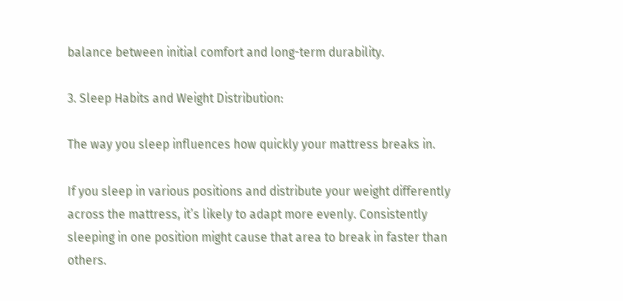balance between initial comfort and long-term durability.

3. Sleep Habits and Weight Distribution:

The way you sleep influences how quickly your mattress breaks in.

If you sleep in various positions and distribute your weight differently across the mattress, it’s likely to adapt more evenly. Consistently sleeping in one position might cause that area to break in faster than others.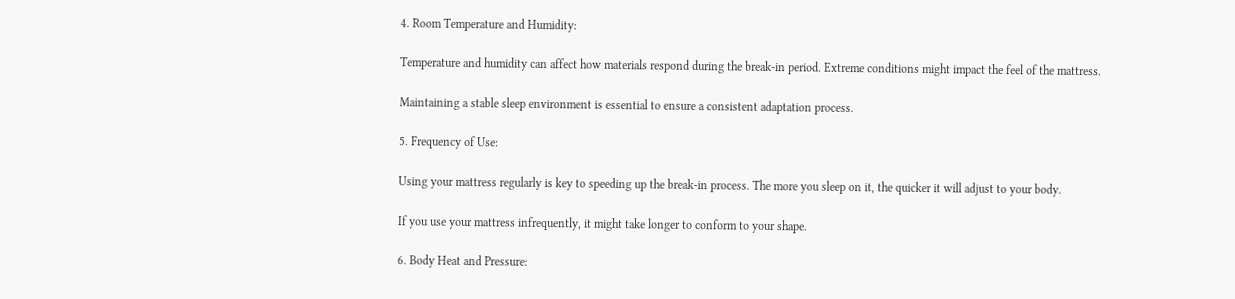4. Room Temperature and Humidity:

Temperature and humidity can affect how materials respond during the break-in period. Extreme conditions might impact the feel of the mattress.

Maintaining a stable sleep environment is essential to ensure a consistent adaptation process.

5. Frequency of Use:

Using your mattress regularly is key to speeding up the break-in process. The more you sleep on it, the quicker it will adjust to your body.

If you use your mattress infrequently, it might take longer to conform to your shape.

6. Body Heat and Pressure: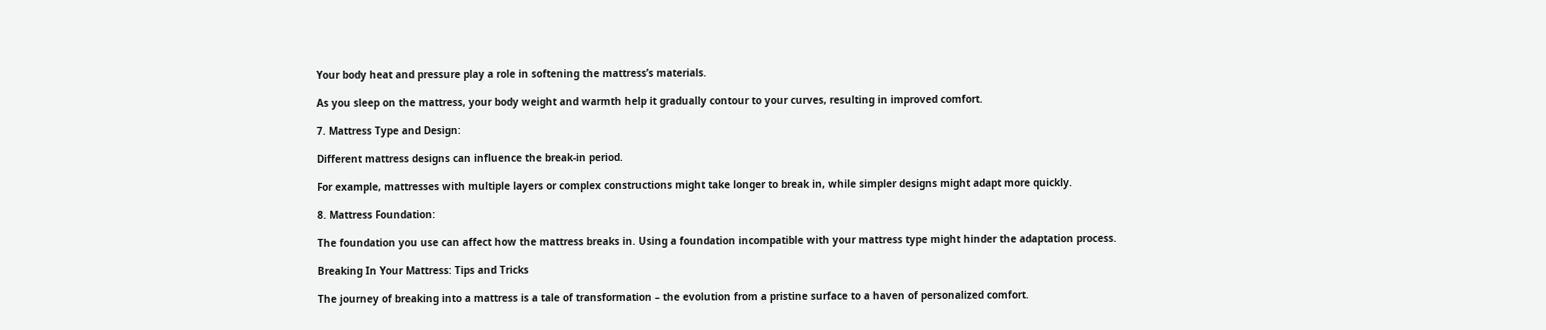Your body heat and pressure play a role in softening the mattress’s materials.

As you sleep on the mattress, your body weight and warmth help it gradually contour to your curves, resulting in improved comfort.

7. Mattress Type and Design:

Different mattress designs can influence the break-in period.

For example, mattresses with multiple layers or complex constructions might take longer to break in, while simpler designs might adapt more quickly.

8. Mattress Foundation:

The foundation you use can affect how the mattress breaks in. Using a foundation incompatible with your mattress type might hinder the adaptation process.

Breaking In Your Mattress: Tips and Tricks

The journey of breaking into a mattress is a tale of transformation – the evolution from a pristine surface to a haven of personalized comfort.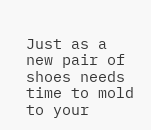Just as a new pair of shoes needs time to mold to your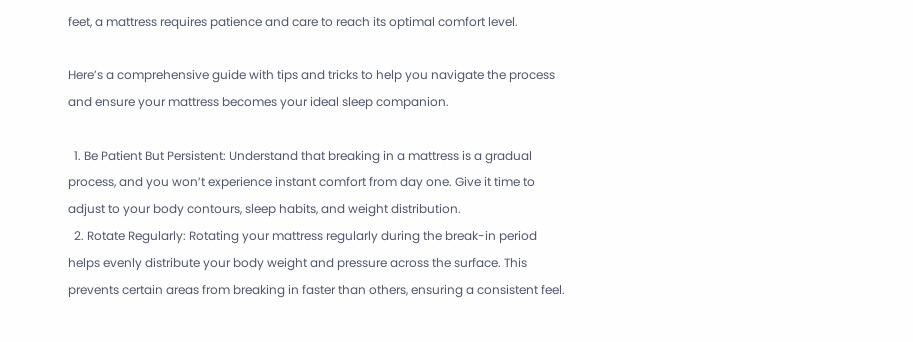feet, a mattress requires patience and care to reach its optimal comfort level.

Here’s a comprehensive guide with tips and tricks to help you navigate the process and ensure your mattress becomes your ideal sleep companion.

  1. Be Patient But Persistent: Understand that breaking in a mattress is a gradual process, and you won’t experience instant comfort from day one. Give it time to adjust to your body contours, sleep habits, and weight distribution.
  2. Rotate Regularly: Rotating your mattress regularly during the break-in period helps evenly distribute your body weight and pressure across the surface. This prevents certain areas from breaking in faster than others, ensuring a consistent feel.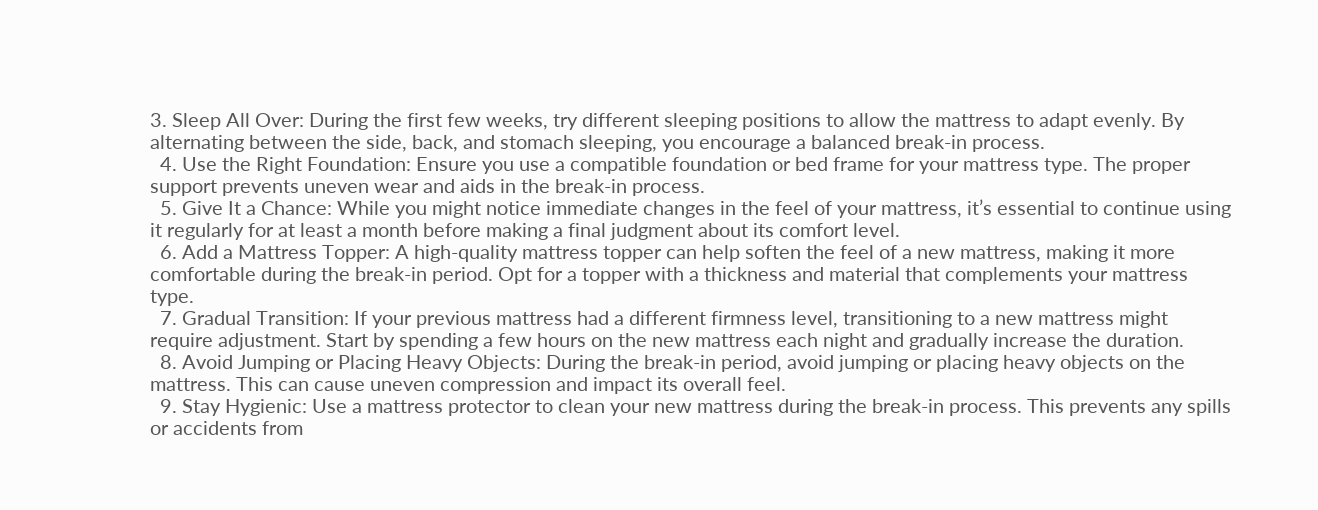3. Sleep All Over: During the first few weeks, try different sleeping positions to allow the mattress to adapt evenly. By alternating between the side, back, and stomach sleeping, you encourage a balanced break-in process.
  4. Use the Right Foundation: Ensure you use a compatible foundation or bed frame for your mattress type. The proper support prevents uneven wear and aids in the break-in process.
  5. Give It a Chance: While you might notice immediate changes in the feel of your mattress, it’s essential to continue using it regularly for at least a month before making a final judgment about its comfort level.
  6. Add a Mattress Topper: A high-quality mattress topper can help soften the feel of a new mattress, making it more comfortable during the break-in period. Opt for a topper with a thickness and material that complements your mattress type.
  7. Gradual Transition: If your previous mattress had a different firmness level, transitioning to a new mattress might require adjustment. Start by spending a few hours on the new mattress each night and gradually increase the duration.
  8. Avoid Jumping or Placing Heavy Objects: During the break-in period, avoid jumping or placing heavy objects on the mattress. This can cause uneven compression and impact its overall feel.
  9. Stay Hygienic: Use a mattress protector to clean your new mattress during the break-in process. This prevents any spills or accidents from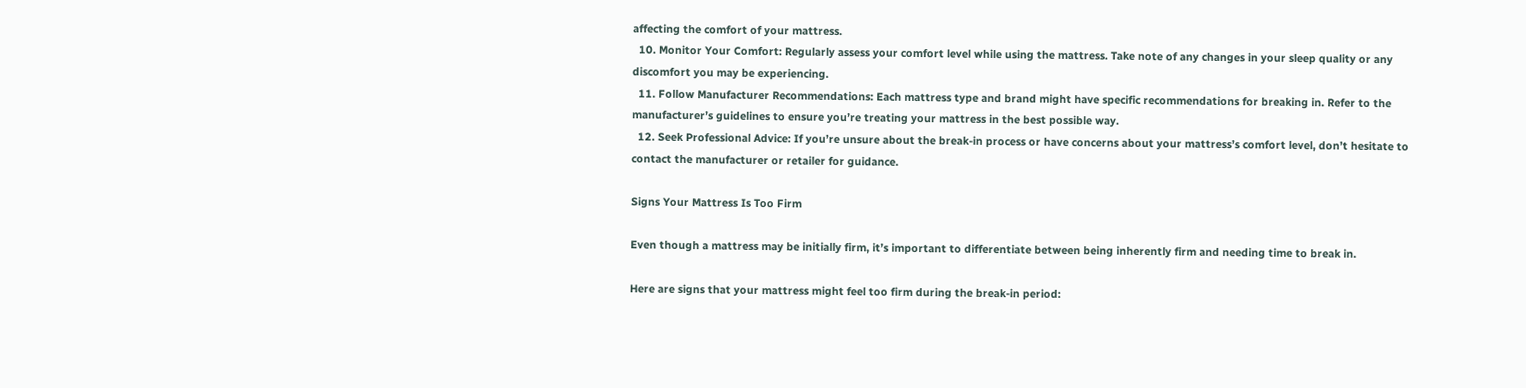affecting the comfort of your mattress.
  10. Monitor Your Comfort: Regularly assess your comfort level while using the mattress. Take note of any changes in your sleep quality or any discomfort you may be experiencing.
  11. Follow Manufacturer Recommendations: Each mattress type and brand might have specific recommendations for breaking in. Refer to the manufacturer’s guidelines to ensure you’re treating your mattress in the best possible way.
  12. Seek Professional Advice: If you’re unsure about the break-in process or have concerns about your mattress’s comfort level, don’t hesitate to contact the manufacturer or retailer for guidance.

Signs Your Mattress Is Too Firm

Even though a mattress may be initially firm, it’s important to differentiate between being inherently firm and needing time to break in.

Here are signs that your mattress might feel too firm during the break-in period: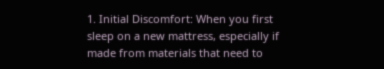1. Initial Discomfort: When you first sleep on a new mattress, especially if made from materials that need to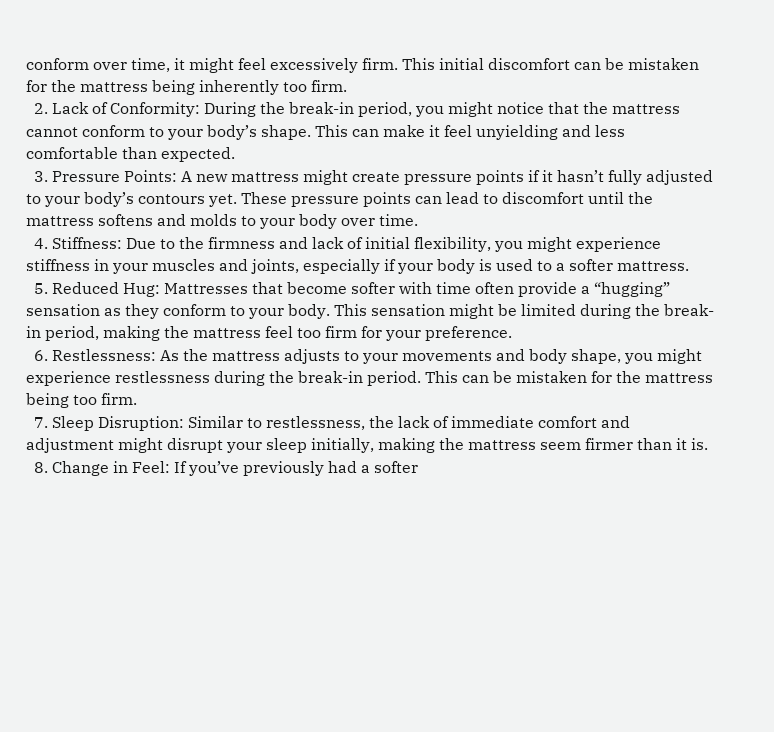conform over time, it might feel excessively firm. This initial discomfort can be mistaken for the mattress being inherently too firm.
  2. Lack of Conformity: During the break-in period, you might notice that the mattress cannot conform to your body’s shape. This can make it feel unyielding and less comfortable than expected.
  3. Pressure Points: A new mattress might create pressure points if it hasn’t fully adjusted to your body’s contours yet. These pressure points can lead to discomfort until the mattress softens and molds to your body over time.
  4. Stiffness: Due to the firmness and lack of initial flexibility, you might experience stiffness in your muscles and joints, especially if your body is used to a softer mattress.
  5. Reduced Hug: Mattresses that become softer with time often provide a “hugging” sensation as they conform to your body. This sensation might be limited during the break-in period, making the mattress feel too firm for your preference.
  6. Restlessness: As the mattress adjusts to your movements and body shape, you might experience restlessness during the break-in period. This can be mistaken for the mattress being too firm.
  7. Sleep Disruption: Similar to restlessness, the lack of immediate comfort and adjustment might disrupt your sleep initially, making the mattress seem firmer than it is.
  8. Change in Feel: If you’ve previously had a softer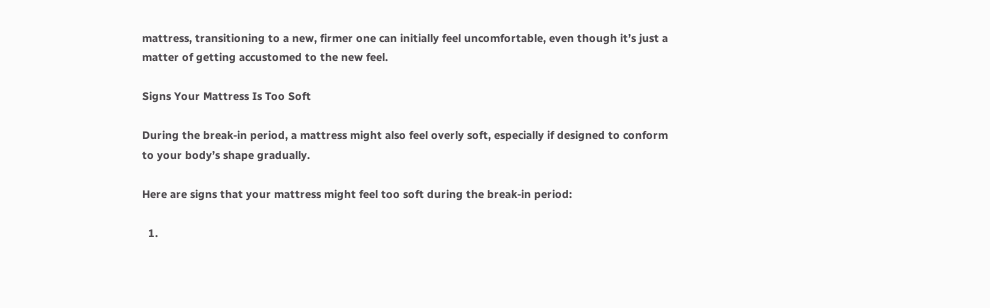mattress, transitioning to a new, firmer one can initially feel uncomfortable, even though it’s just a matter of getting accustomed to the new feel.

Signs Your Mattress Is Too Soft

During the break-in period, a mattress might also feel overly soft, especially if designed to conform to your body’s shape gradually.

Here are signs that your mattress might feel too soft during the break-in period:

  1.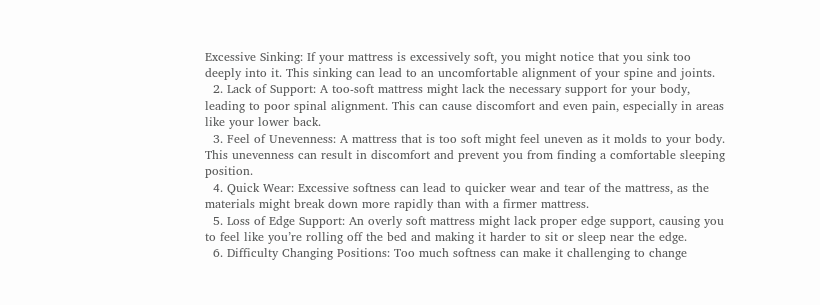Excessive Sinking: If your mattress is excessively soft, you might notice that you sink too deeply into it. This sinking can lead to an uncomfortable alignment of your spine and joints.
  2. Lack of Support: A too-soft mattress might lack the necessary support for your body, leading to poor spinal alignment. This can cause discomfort and even pain, especially in areas like your lower back.
  3. Feel of Unevenness: A mattress that is too soft might feel uneven as it molds to your body. This unevenness can result in discomfort and prevent you from finding a comfortable sleeping position.
  4. Quick Wear: Excessive softness can lead to quicker wear and tear of the mattress, as the materials might break down more rapidly than with a firmer mattress.
  5. Loss of Edge Support: An overly soft mattress might lack proper edge support, causing you to feel like you’re rolling off the bed and making it harder to sit or sleep near the edge.
  6. Difficulty Changing Positions: Too much softness can make it challenging to change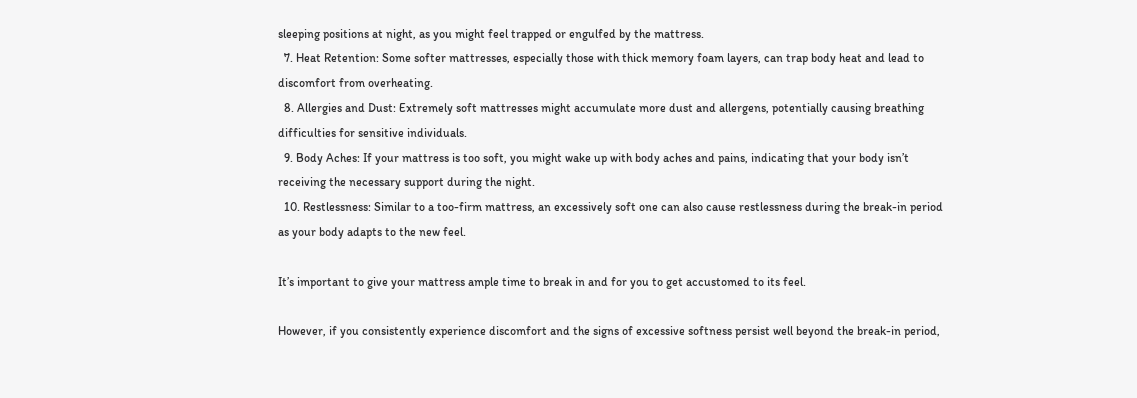sleeping positions at night, as you might feel trapped or engulfed by the mattress.
  7. Heat Retention: Some softer mattresses, especially those with thick memory foam layers, can trap body heat and lead to discomfort from overheating.
  8. Allergies and Dust: Extremely soft mattresses might accumulate more dust and allergens, potentially causing breathing difficulties for sensitive individuals.
  9. Body Aches: If your mattress is too soft, you might wake up with body aches and pains, indicating that your body isn’t receiving the necessary support during the night.
  10. Restlessness: Similar to a too-firm mattress, an excessively soft one can also cause restlessness during the break-in period as your body adapts to the new feel.

It’s important to give your mattress ample time to break in and for you to get accustomed to its feel.

However, if you consistently experience discomfort and the signs of excessive softness persist well beyond the break-in period,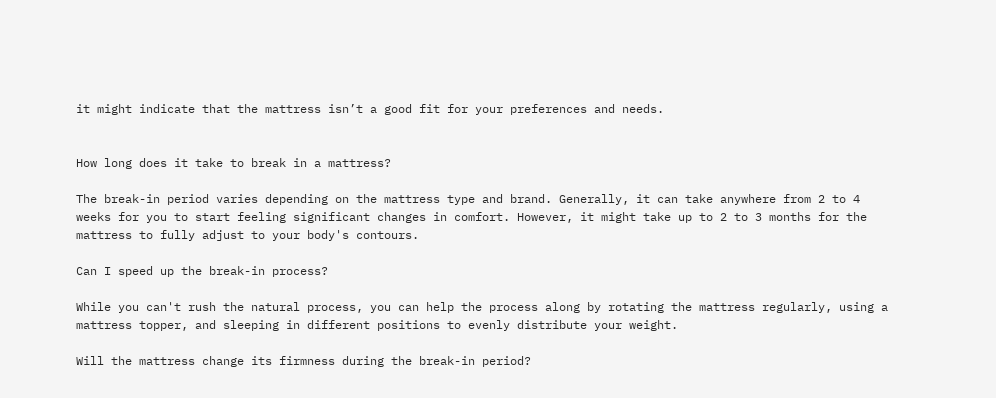it might indicate that the mattress isn’t a good fit for your preferences and needs.


How long does it take to break in a mattress?

The break-in period varies depending on the mattress type and brand. Generally, it can take anywhere from 2 to 4 weeks for you to start feeling significant changes in comfort. However, it might take up to 2 to 3 months for the mattress to fully adjust to your body's contours.

Can I speed up the break-in process?

While you can't rush the natural process, you can help the process along by rotating the mattress regularly, using a mattress topper, and sleeping in different positions to evenly distribute your weight.

Will the mattress change its firmness during the break-in period?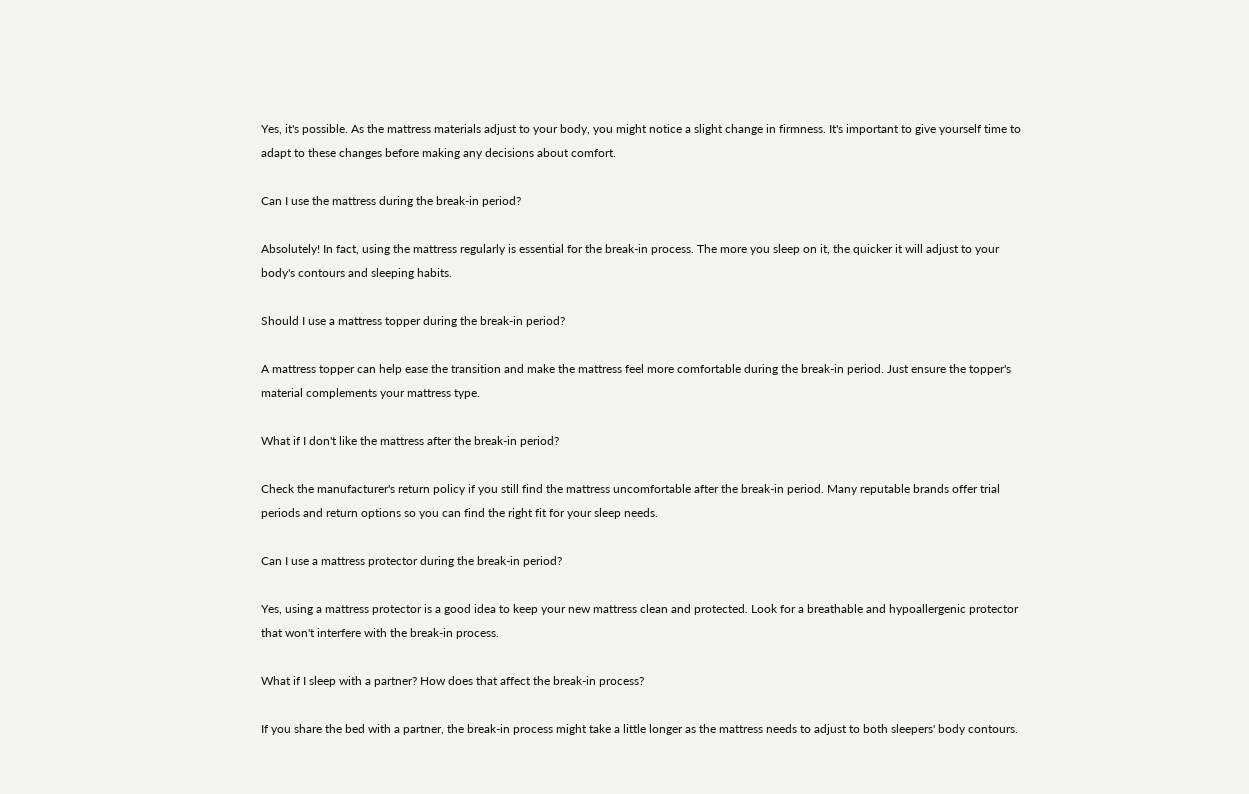Yes, it's possible. As the mattress materials adjust to your body, you might notice a slight change in firmness. It's important to give yourself time to adapt to these changes before making any decisions about comfort.

Can I use the mattress during the break-in period?

Absolutely! In fact, using the mattress regularly is essential for the break-in process. The more you sleep on it, the quicker it will adjust to your body's contours and sleeping habits.

Should I use a mattress topper during the break-in period?

A mattress topper can help ease the transition and make the mattress feel more comfortable during the break-in period. Just ensure the topper's material complements your mattress type.

What if I don't like the mattress after the break-in period?

Check the manufacturer's return policy if you still find the mattress uncomfortable after the break-in period. Many reputable brands offer trial periods and return options so you can find the right fit for your sleep needs.

Can I use a mattress protector during the break-in period?

Yes, using a mattress protector is a good idea to keep your new mattress clean and protected. Look for a breathable and hypoallergenic protector that won't interfere with the break-in process.

What if I sleep with a partner? How does that affect the break-in process?

If you share the bed with a partner, the break-in process might take a little longer as the mattress needs to adjust to both sleepers' body contours.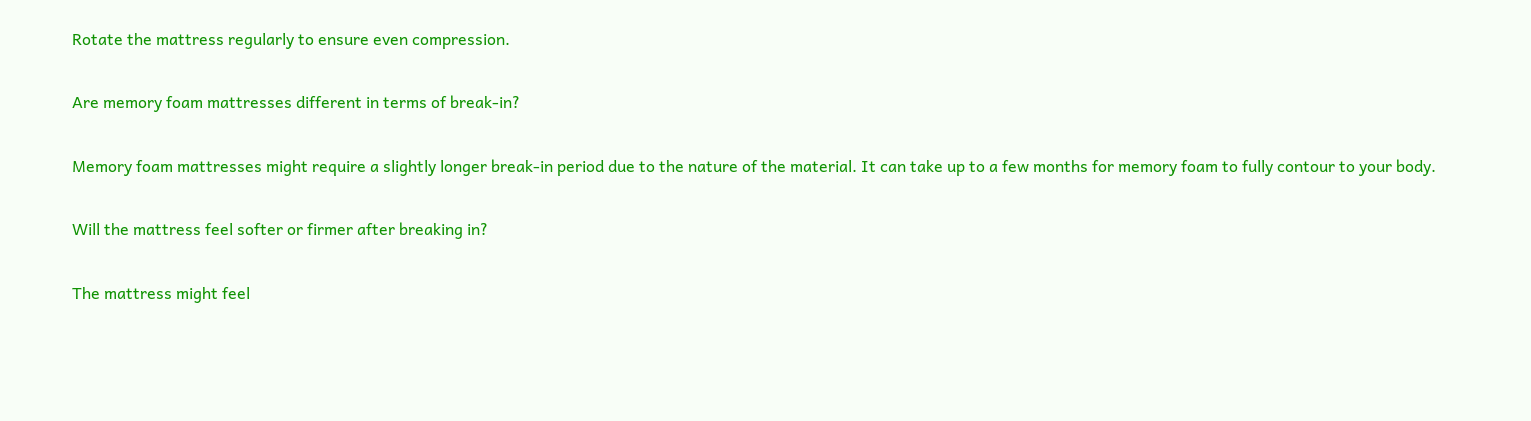Rotate the mattress regularly to ensure even compression.

Are memory foam mattresses different in terms of break-in?

Memory foam mattresses might require a slightly longer break-in period due to the nature of the material. It can take up to a few months for memory foam to fully contour to your body.

Will the mattress feel softer or firmer after breaking in?

The mattress might feel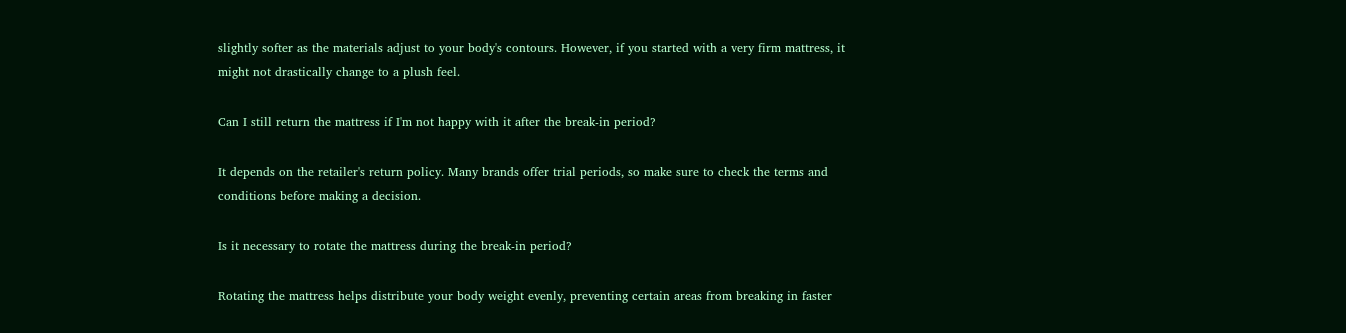slightly softer as the materials adjust to your body's contours. However, if you started with a very firm mattress, it might not drastically change to a plush feel.

Can I still return the mattress if I'm not happy with it after the break-in period?

It depends on the retailer's return policy. Many brands offer trial periods, so make sure to check the terms and conditions before making a decision.

Is it necessary to rotate the mattress during the break-in period?

Rotating the mattress helps distribute your body weight evenly, preventing certain areas from breaking in faster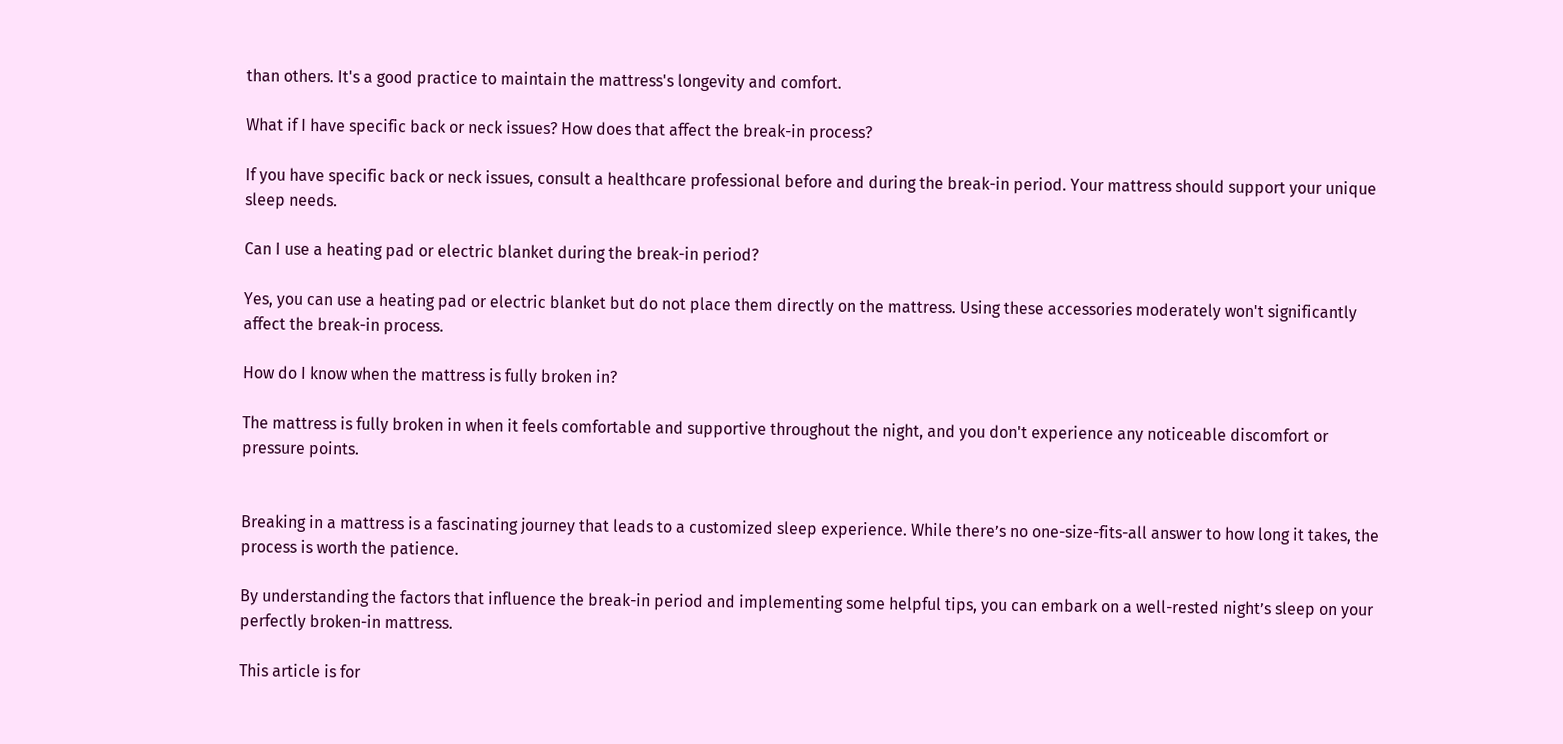than others. It's a good practice to maintain the mattress's longevity and comfort.

What if I have specific back or neck issues? How does that affect the break-in process?

If you have specific back or neck issues, consult a healthcare professional before and during the break-in period. Your mattress should support your unique sleep needs.

Can I use a heating pad or electric blanket during the break-in period?

Yes, you can use a heating pad or electric blanket but do not place them directly on the mattress. Using these accessories moderately won't significantly affect the break-in process.

How do I know when the mattress is fully broken in?

The mattress is fully broken in when it feels comfortable and supportive throughout the night, and you don't experience any noticeable discomfort or pressure points.


Breaking in a mattress is a fascinating journey that leads to a customized sleep experience. While there’s no one-size-fits-all answer to how long it takes, the process is worth the patience.

By understanding the factors that influence the break-in period and implementing some helpful tips, you can embark on a well-rested night’s sleep on your perfectly broken-in mattress.

This article is for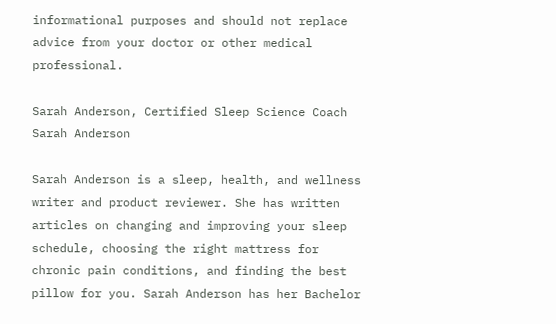informational purposes and should not replace advice from your doctor or other medical professional.

Sarah Anderson, Certified Sleep Science Coach Sarah Anderson

Sarah Anderson is a sleep, health, and wellness writer and product reviewer. She has written articles on changing and improving your sleep schedule, choosing the right mattress for chronic pain conditions, and finding the best pillow for you. Sarah Anderson has her Bachelor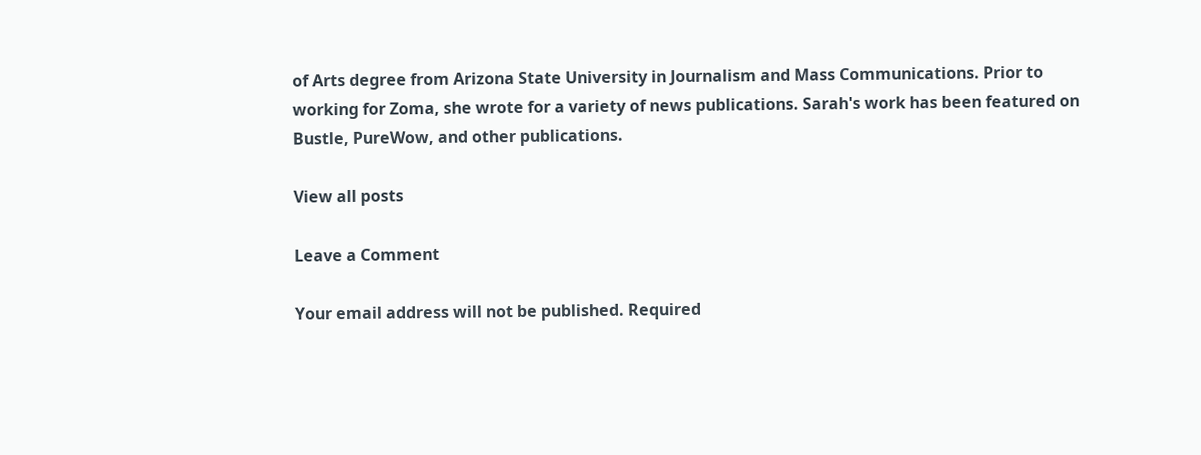of Arts degree from Arizona State University in Journalism and Mass Communications. Prior to working for Zoma, she wrote for a variety of news publications. Sarah's work has been featured on Bustle, PureWow, and other publications.

View all posts

Leave a Comment

Your email address will not be published. Required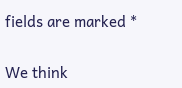fields are marked *

We think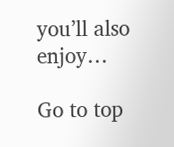you’ll also enjoy…

Go to top